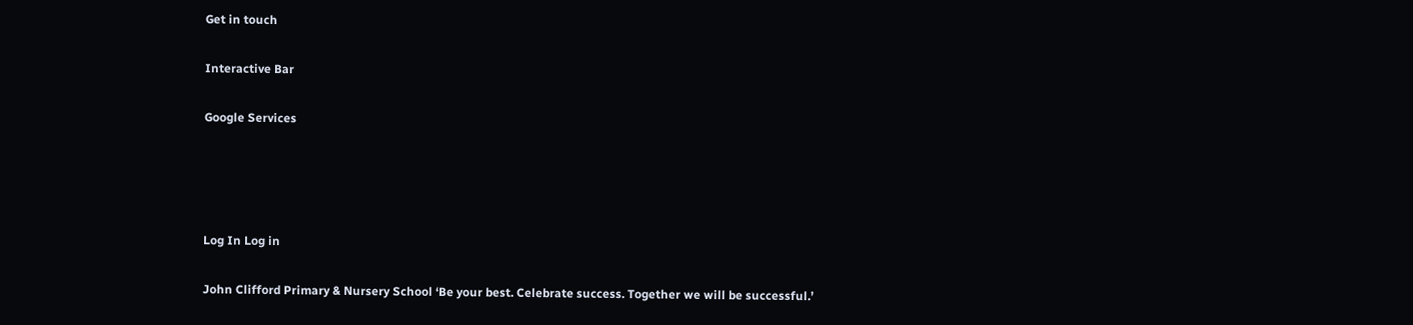Get in touch

Interactive Bar

Google Services




Log In Log in

John Clifford Primary & Nursery School ‘Be your best. Celebrate success. Together we will be successful.’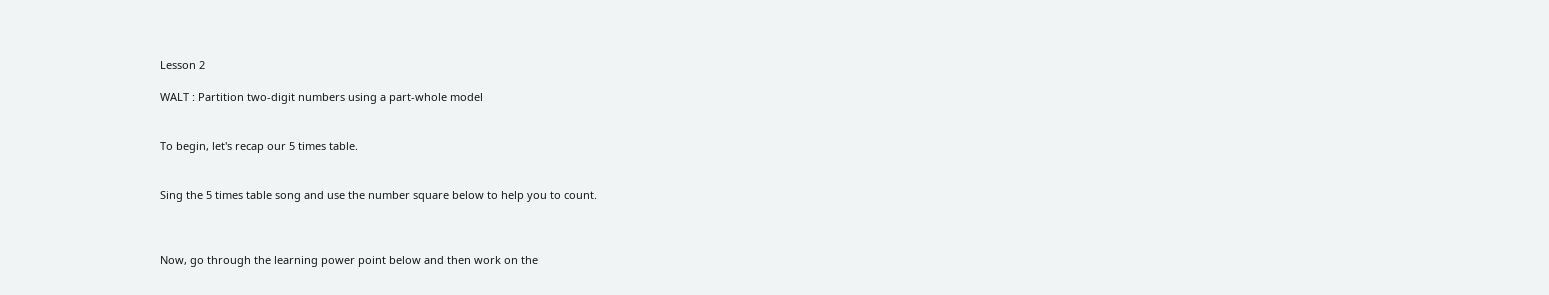Lesson 2

WALT : Partition two-digit numbers using a part-whole model


To begin, let's recap our 5 times table.


Sing the 5 times table song and use the number square below to help you to count.



Now, go through the learning power point below and then work on the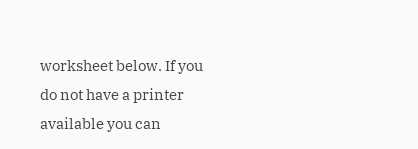worksheet below. If you do not have a printer available you can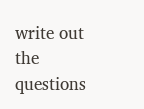write out the questions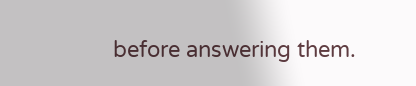before answering them.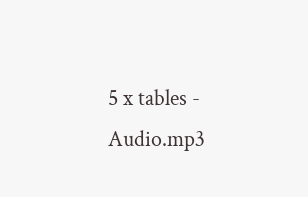5 x tables - Audio.mp3